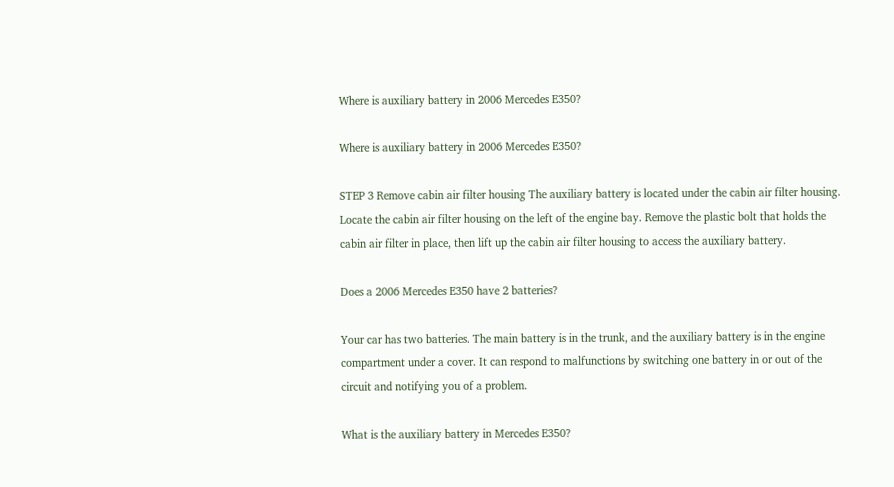Where is auxiliary battery in 2006 Mercedes E350?

Where is auxiliary battery in 2006 Mercedes E350?

STEP 3 Remove cabin air filter housing The auxiliary battery is located under the cabin air filter housing. Locate the cabin air filter housing on the left of the engine bay. Remove the plastic bolt that holds the cabin air filter in place, then lift up the cabin air filter housing to access the auxiliary battery.

Does a 2006 Mercedes E350 have 2 batteries?

Your car has two batteries. The main battery is in the trunk, and the auxiliary battery is in the engine compartment under a cover. It can respond to malfunctions by switching one battery in or out of the circuit and notifying you of a problem.

What is the auxiliary battery in Mercedes E350?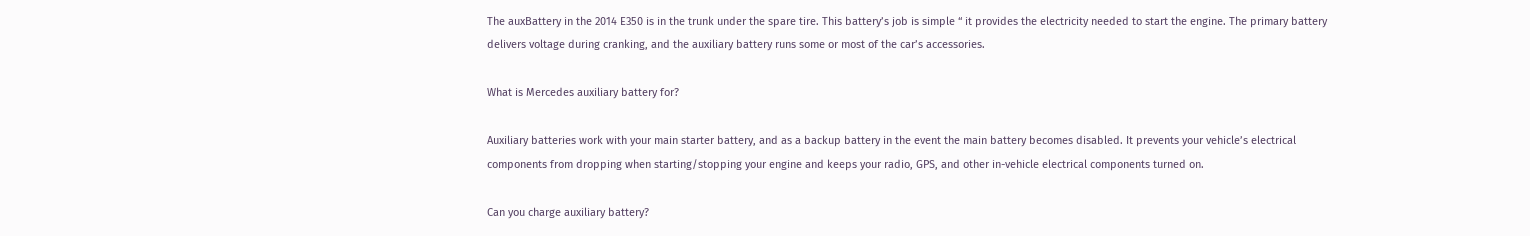The auxBattery in the 2014 E350 is in the trunk under the spare tire. This battery’s job is simple “ it provides the electricity needed to start the engine. The primary battery delivers voltage during cranking, and the auxiliary battery runs some or most of the car’s accessories.

What is Mercedes auxiliary battery for?

Auxiliary batteries work with your main starter battery, and as a backup battery in the event the main battery becomes disabled. It prevents your vehicle’s electrical components from dropping when starting/stopping your engine and keeps your radio, GPS, and other in-vehicle electrical components turned on.

Can you charge auxiliary battery?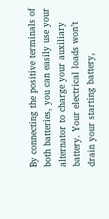By connecting the positive terminals of both batteries, you can easily use your alternator to charge your auxiliary battery. Your electrical loads won’t drain your starting battery,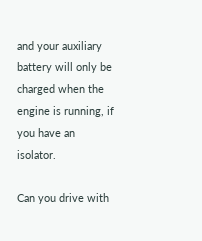and your auxiliary battery will only be charged when the engine is running, if you have an isolator.

Can you drive with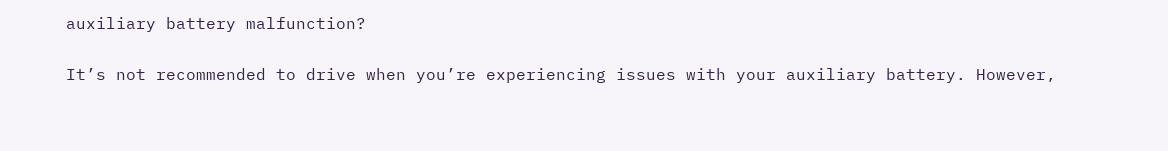auxiliary battery malfunction?

It’s not recommended to drive when you’re experiencing issues with your auxiliary battery. However,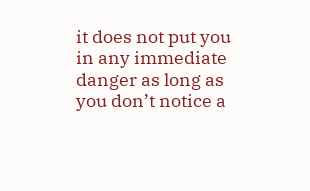it does not put you in any immediate danger as long as you don’t notice a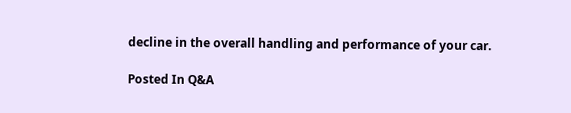decline in the overall handling and performance of your car.

Posted In Q&A